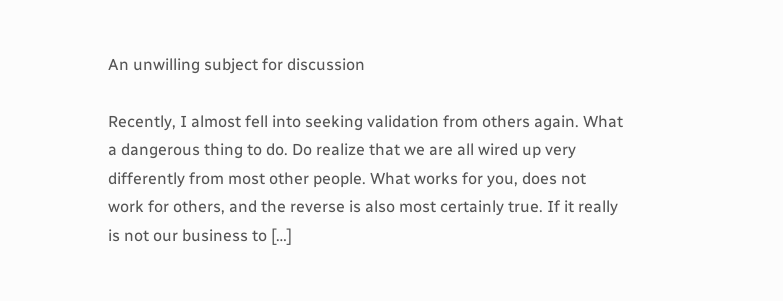An unwilling subject for discussion

Recently, I almost fell into seeking validation from others again. What a dangerous thing to do. Do realize that we are all wired up very differently from most other people. What works for you, does not work for others, and the reverse is also most certainly true. If it really is not our business to […]